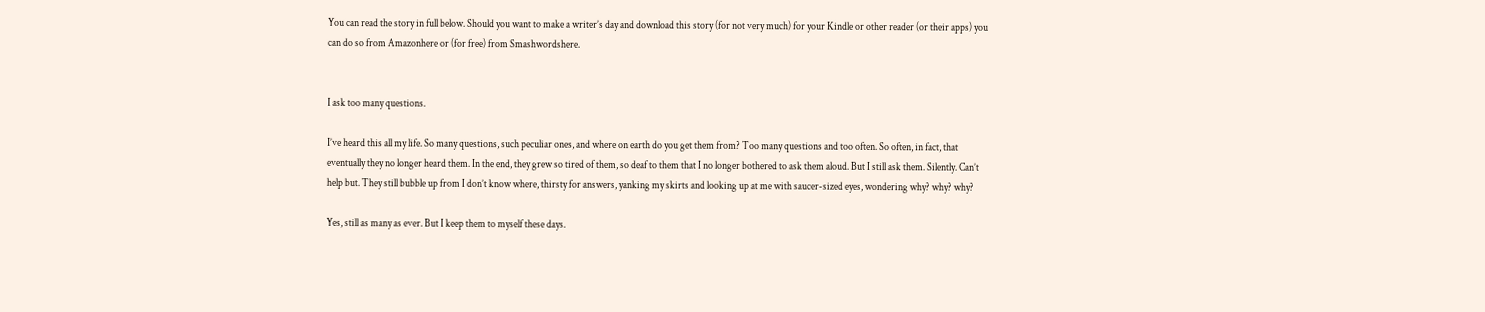You can read the story in full below. Should you want to make a writer’s day and download this story (for not very much) for your Kindle or other reader (or their apps) you can do so from Amazonhere or (for free) from Smashwordshere.


I ask too many questions.

I’ve heard this all my life. So many questions, such peculiar ones, and where on earth do you get them from? Too many questions and too often. So often, in fact, that eventually they no longer heard them. In the end, they grew so tired of them, so deaf to them that I no longer bothered to ask them aloud. But I still ask them. Silently. Can’t help but. They still bubble up from I don’t know where, thirsty for answers, yanking my skirts and looking up at me with saucer-sized eyes, wondering why? why? why?

Yes, still as many as ever. But I keep them to myself these days.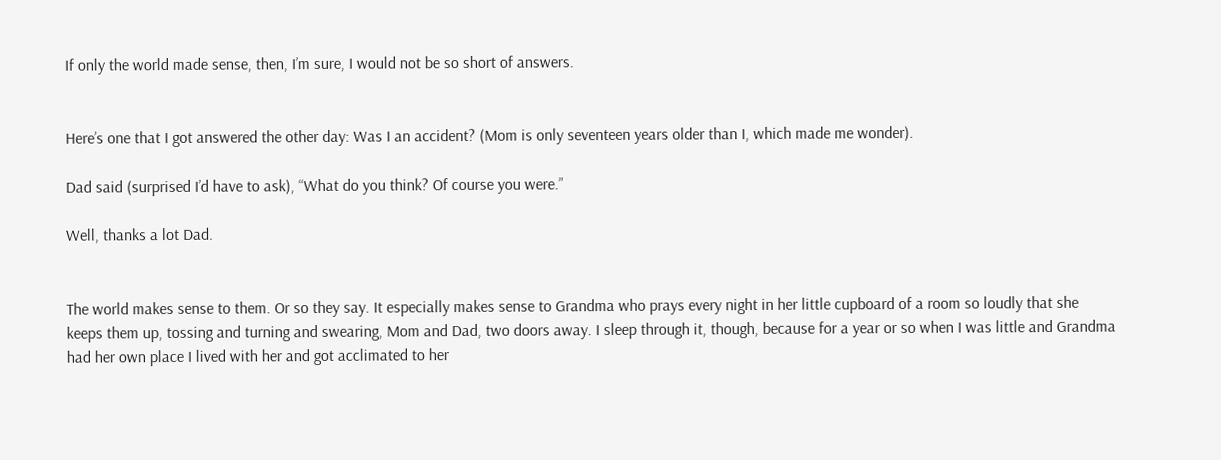If only the world made sense, then, I’m sure, I would not be so short of answers.


Here’s one that I got answered the other day: Was I an accident? (Mom is only seventeen years older than I, which made me wonder).

Dad said (surprised I’d have to ask), “What do you think? Of course you were.”

Well, thanks a lot Dad.


The world makes sense to them. Or so they say. It especially makes sense to Grandma who prays every night in her little cupboard of a room so loudly that she keeps them up, tossing and turning and swearing, Mom and Dad, two doors away. I sleep through it, though, because for a year or so when I was little and Grandma had her own place I lived with her and got acclimated to her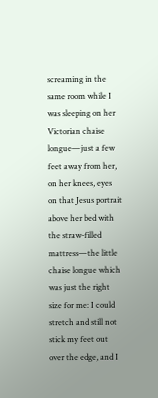screaming in the same room while I was sleeping on her Victorian chaise longue—just a few feet away from her, on her knees, eyes on that Jesus portrait above her bed with the straw-filled mattress—the little chaise longue which was just the right size for me: I could stretch and still not stick my feet out over the edge, and I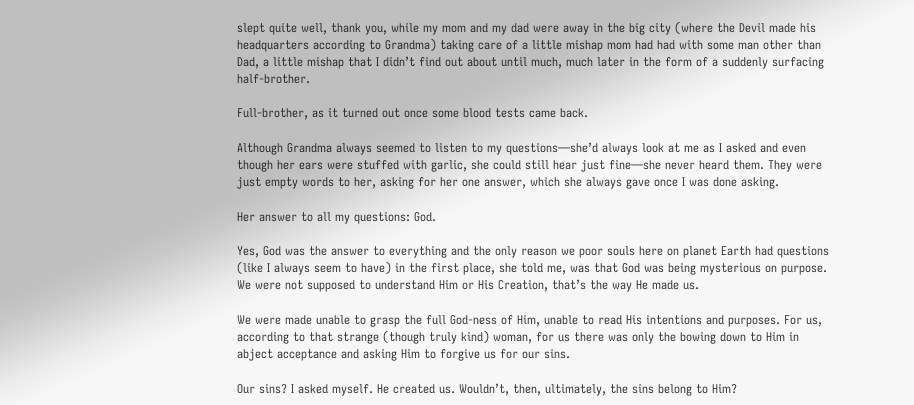slept quite well, thank you, while my mom and my dad were away in the big city (where the Devil made his headquarters according to Grandma) taking care of a little mishap mom had had with some man other than Dad, a little mishap that I didn’t find out about until much, much later in the form of a suddenly surfacing half-brother.

Full-brother, as it turned out once some blood tests came back.

Although Grandma always seemed to listen to my questions—she’d always look at me as I asked and even though her ears were stuffed with garlic, she could still hear just fine—she never heard them. They were just empty words to her, asking for her one answer, which she always gave once I was done asking.

Her answer to all my questions: God.

Yes, God was the answer to everything and the only reason we poor souls here on planet Earth had questions (like I always seem to have) in the first place, she told me, was that God was being mysterious on purpose. We were not supposed to understand Him or His Creation, that’s the way He made us.

We were made unable to grasp the full God-ness of Him, unable to read His intentions and purposes. For us, according to that strange (though truly kind) woman, for us there was only the bowing down to Him in abject acceptance and asking Him to forgive us for our sins.

Our sins? I asked myself. He created us. Wouldn’t, then, ultimately, the sins belong to Him?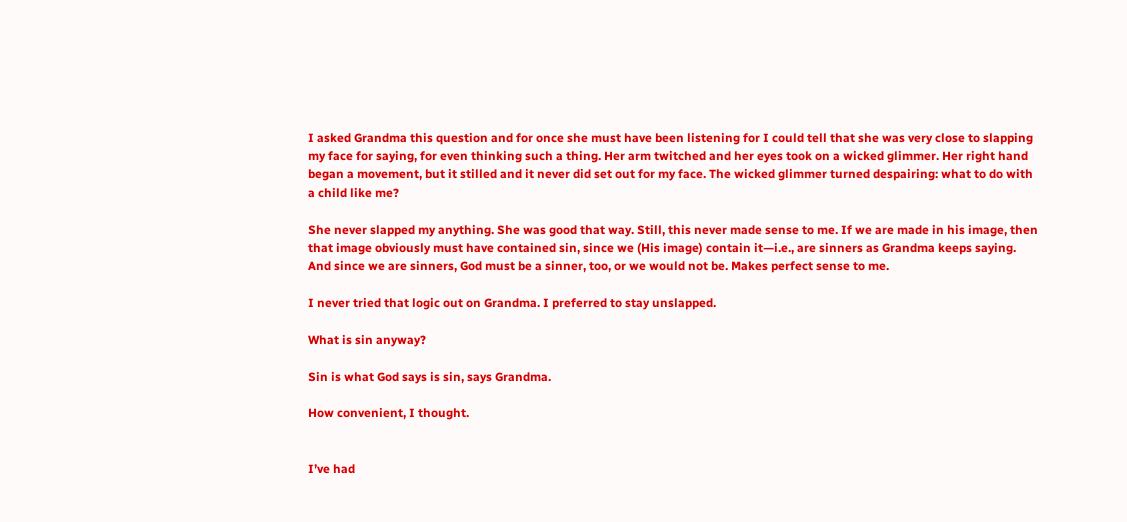I asked Grandma this question and for once she must have been listening for I could tell that she was very close to slapping my face for saying, for even thinking such a thing. Her arm twitched and her eyes took on a wicked glimmer. Her right hand began a movement, but it stilled and it never did set out for my face. The wicked glimmer turned despairing: what to do with a child like me?

She never slapped my anything. She was good that way. Still, this never made sense to me. If we are made in his image, then that image obviously must have contained sin, since we (His image) contain it—i.e., are sinners as Grandma keeps saying. And since we are sinners, God must be a sinner, too, or we would not be. Makes perfect sense to me.

I never tried that logic out on Grandma. I preferred to stay unslapped.

What is sin anyway?

Sin is what God says is sin, says Grandma.

How convenient, I thought.


I’ve had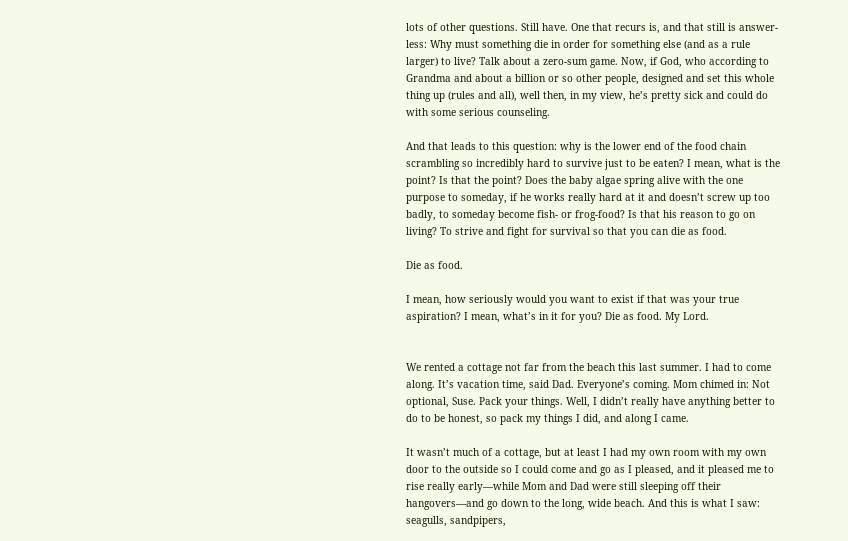lots of other questions. Still have. One that recurs is, and that still is answer-less: Why must something die in order for something else (and as a rule larger) to live? Talk about a zero-sum game. Now, if God, who according to Grandma and about a billion or so other people, designed and set this whole thing up (rules and all), well then, in my view, he’s pretty sick and could do with some serious counseling.

And that leads to this question: why is the lower end of the food chain scrambling so incredibly hard to survive just to be eaten? I mean, what is the point? Is that the point? Does the baby algae spring alive with the one purpose to someday, if he works really hard at it and doesn’t screw up too badly, to someday become fish- or frog-food? Is that his reason to go on living? To strive and fight for survival so that you can die as food.

Die as food.

I mean, how seriously would you want to exist if that was your true aspiration? I mean, what’s in it for you? Die as food. My Lord.


We rented a cottage not far from the beach this last summer. I had to come along. It’s vacation time, said Dad. Everyone’s coming. Mom chimed in: Not optional, Suse. Pack your things. Well, I didn’t really have anything better to do to be honest, so pack my things I did, and along I came.

It wasn’t much of a cottage, but at least I had my own room with my own door to the outside so I could come and go as I pleased, and it pleased me to rise really early—while Mom and Dad were still sleeping off their hangovers—and go down to the long, wide beach. And this is what I saw: seagulls, sandpipers,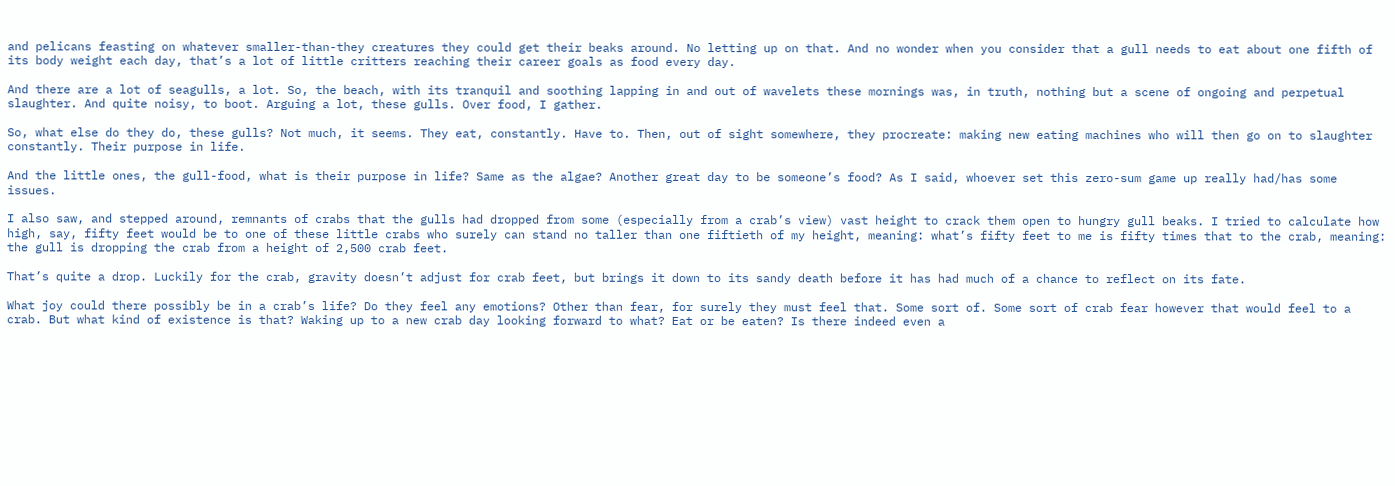and pelicans feasting on whatever smaller-than-they creatures they could get their beaks around. No letting up on that. And no wonder when you consider that a gull needs to eat about one fifth of its body weight each day, that’s a lot of little critters reaching their career goals as food every day.

And there are a lot of seagulls, a lot. So, the beach, with its tranquil and soothing lapping in and out of wavelets these mornings was, in truth, nothing but a scene of ongoing and perpetual slaughter. And quite noisy, to boot. Arguing a lot, these gulls. Over food, I gather.

So, what else do they do, these gulls? Not much, it seems. They eat, constantly. Have to. Then, out of sight somewhere, they procreate: making new eating machines who will then go on to slaughter constantly. Their purpose in life.

And the little ones, the gull-food, what is their purpose in life? Same as the algae? Another great day to be someone’s food? As I said, whoever set this zero-sum game up really had/has some issues.

I also saw, and stepped around, remnants of crabs that the gulls had dropped from some (especially from a crab’s view) vast height to crack them open to hungry gull beaks. I tried to calculate how high, say, fifty feet would be to one of these little crabs who surely can stand no taller than one fiftieth of my height, meaning: what’s fifty feet to me is fifty times that to the crab, meaning: the gull is dropping the crab from a height of 2,500 crab feet.

That’s quite a drop. Luckily for the crab, gravity doesn’t adjust for crab feet, but brings it down to its sandy death before it has had much of a chance to reflect on its fate.

What joy could there possibly be in a crab’s life? Do they feel any emotions? Other than fear, for surely they must feel that. Some sort of. Some sort of crab fear however that would feel to a crab. But what kind of existence is that? Waking up to a new crab day looking forward to what? Eat or be eaten? Is there indeed even a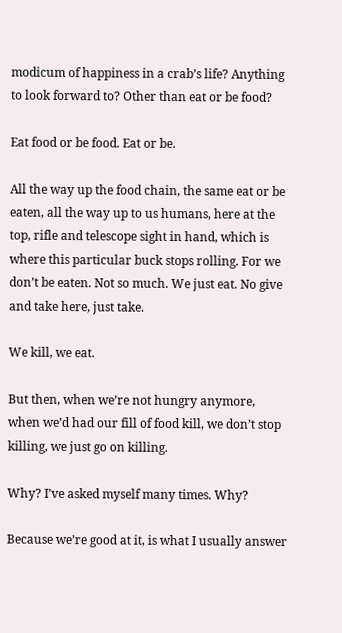modicum of happiness in a crab’s life? Anything to look forward to? Other than eat or be food?

Eat food or be food. Eat or be.

All the way up the food chain, the same eat or be eaten, all the way up to us humans, here at the top, rifle and telescope sight in hand, which is where this particular buck stops rolling. For we don’t be eaten. Not so much. We just eat. No give and take here, just take.

We kill, we eat.

But then, when we’re not hungry anymore, when we’d had our fill of food kill, we don’t stop killing, we just go on killing.

Why? I’ve asked myself many times. Why?

Because we’re good at it, is what I usually answer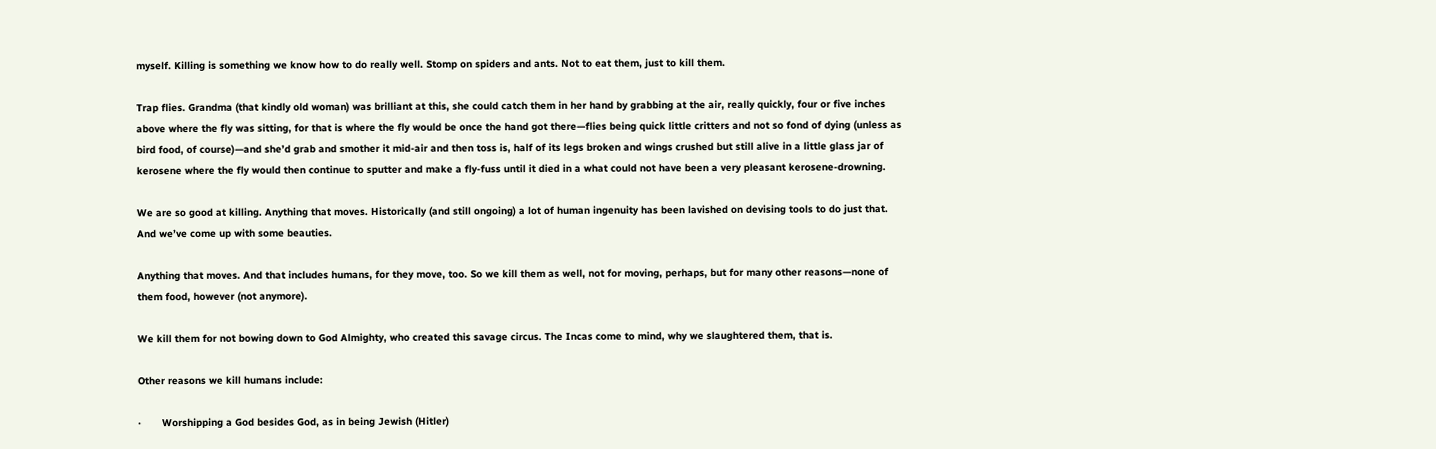myself. Killing is something we know how to do really well. Stomp on spiders and ants. Not to eat them, just to kill them.

Trap flies. Grandma (that kindly old woman) was brilliant at this, she could catch them in her hand by grabbing at the air, really quickly, four or five inches above where the fly was sitting, for that is where the fly would be once the hand got there—flies being quick little critters and not so fond of dying (unless as bird food, of course)—and she’d grab and smother it mid-air and then toss is, half of its legs broken and wings crushed but still alive in a little glass jar of kerosene where the fly would then continue to sputter and make a fly-fuss until it died in a what could not have been a very pleasant kerosene-drowning.

We are so good at killing. Anything that moves. Historically (and still ongoing) a lot of human ingenuity has been lavished on devising tools to do just that. And we’ve come up with some beauties.

Anything that moves. And that includes humans, for they move, too. So we kill them as well, not for moving, perhaps, but for many other reasons—none of them food, however (not anymore).

We kill them for not bowing down to God Almighty, who created this savage circus. The Incas come to mind, why we slaughtered them, that is.

Other reasons we kill humans include:

·       Worshipping a God besides God, as in being Jewish (Hitler)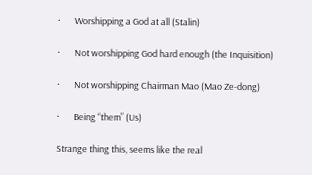·       Worshipping a God at all (Stalin)

·       Not worshipping God hard enough (the Inquisition)

·       Not worshipping Chairman Mao (Mao Ze-dong)

·       Being “them” (Us)

Strange thing this, seems like the real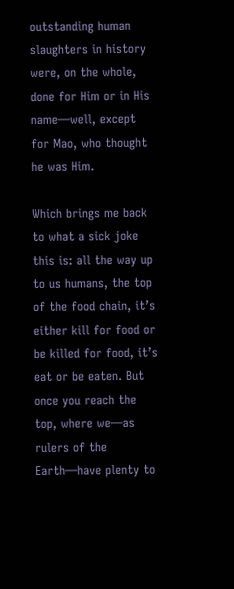outstanding human slaughters in history were, on the whole, done for Him or in His name—well, except for Mao, who thought he was Him.

Which brings me back to what a sick joke this is: all the way up to us humans, the top of the food chain, it’s either kill for food or be killed for food, it’s eat or be eaten. But once you reach the top, where we—as rulers of the Earth—have plenty to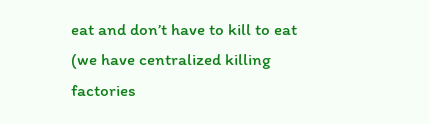eat and don’t have to kill to eat (we have centralized killing factories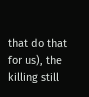that do that for us), the killing still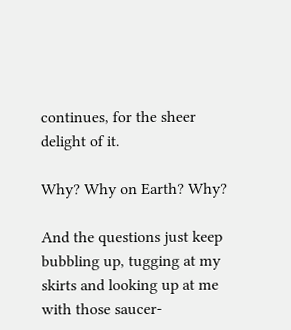continues, for the sheer delight of it.

Why? Why on Earth? Why?

And the questions just keep bubbling up, tugging at my skirts and looking up at me with those saucer-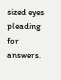sized eyes pleading for answers.